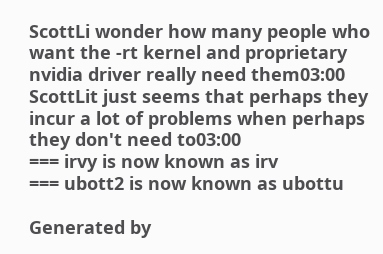ScottLi wonder how many people who want the -rt kernel and proprietary nvidia driver really need them03:00
ScottLit just seems that perhaps they incur a lot of problems when perhaps they don't need to03:00
=== irvy is now known as irv
=== ubott2 is now known as ubottu

Generated by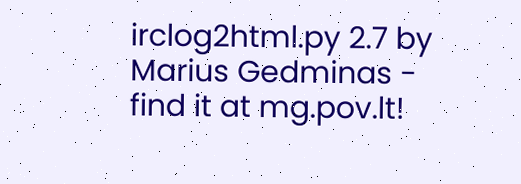irclog2html.py 2.7 by Marius Gedminas - find it at mg.pov.lt!